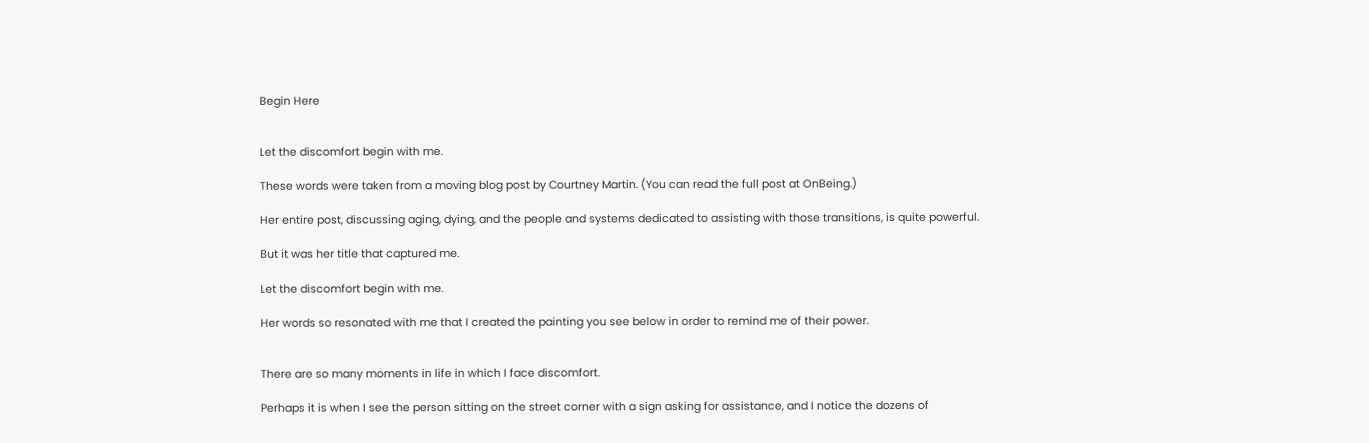Begin Here


Let the discomfort begin with me.

These words were taken from a moving blog post by Courtney Martin. (You can read the full post at OnBeing.)

Her entire post, discussing aging, dying, and the people and systems dedicated to assisting with those transitions, is quite powerful.

But it was her title that captured me.

Let the discomfort begin with me.

Her words so resonated with me that I created the painting you see below in order to remind me of their power.


There are so many moments in life in which I face discomfort.

Perhaps it is when I see the person sitting on the street corner with a sign asking for assistance, and I notice the dozens of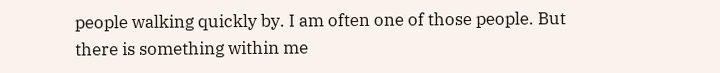people walking quickly by. I am often one of those people. But there is something within me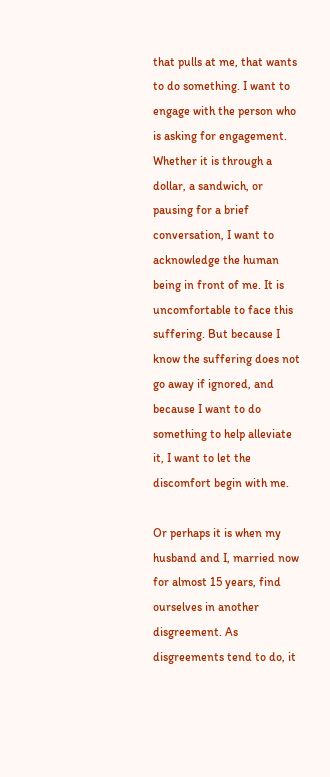that pulls at me, that wants to do something. I want to engage with the person who is asking for engagement. Whether it is through a dollar, a sandwich, or pausing for a brief conversation, I want to acknowledge the human being in front of me. It is uncomfortable to face this suffering. But because I know the suffering does not go away if ignored, and because I want to do something to help alleviate it, I want to let the discomfort begin with me.

Or perhaps it is when my husband and I, married now for almost 15 years, find ourselves in another disgreement. As disgreements tend to do, it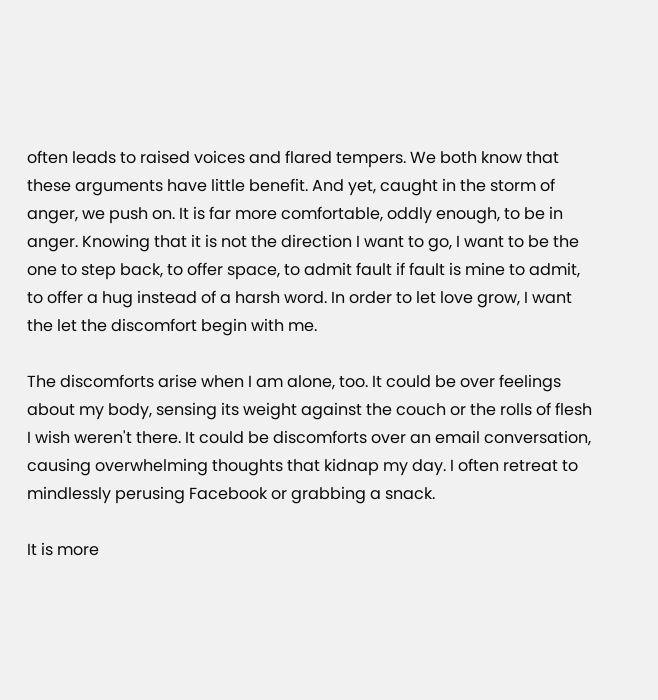often leads to raised voices and flared tempers. We both know that these arguments have little benefit. And yet, caught in the storm of anger, we push on. It is far more comfortable, oddly enough, to be in anger. Knowing that it is not the direction I want to go, I want to be the one to step back, to offer space, to admit fault if fault is mine to admit, to offer a hug instead of a harsh word. In order to let love grow, I want the let the discomfort begin with me.

The discomforts arise when I am alone, too. It could be over feelings about my body, sensing its weight against the couch or the rolls of flesh I wish weren't there. It could be discomforts over an email conversation, causing overwhelming thoughts that kidnap my day. I often retreat to mindlessly perusing Facebook or grabbing a snack.

It is more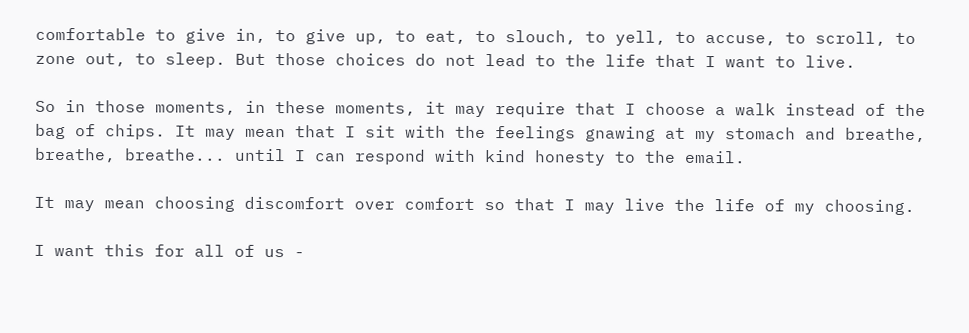comfortable to give in, to give up, to eat, to slouch, to yell, to accuse, to scroll, to zone out, to sleep. But those choices do not lead to the life that I want to live.

So in those moments, in these moments, it may require that I choose a walk instead of the bag of chips. It may mean that I sit with the feelings gnawing at my stomach and breathe, breathe, breathe... until I can respond with kind honesty to the email.

It may mean choosing discomfort over comfort so that I may live the life of my choosing.

I want this for all of us -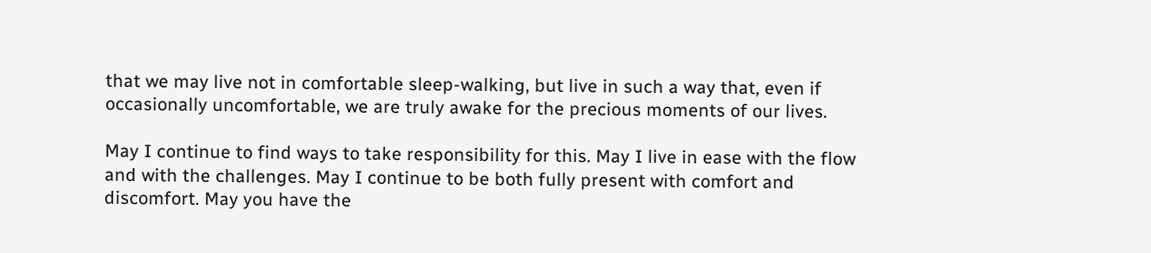that we may live not in comfortable sleep-walking, but live in such a way that, even if occasionally uncomfortable, we are truly awake for the precious moments of our lives.

May I continue to find ways to take responsibility for this. May I live in ease with the flow and with the challenges. May I continue to be both fully present with comfort and discomfort. May you have the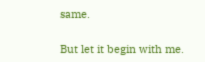same.

But let it begin with me.